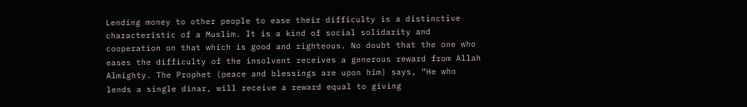Lending money to other people to ease their difficulty is a distinctive characteristic of a Muslim. It is a kind of social solidarity and cooperation on that which is good and righteous. No doubt that the one who eases the difficulty of the insolvent receives a generous reward from Allah Almighty. The Prophet (peace and blessings are upon him) says, “He who lends a single dinar, will receive a reward equal to giving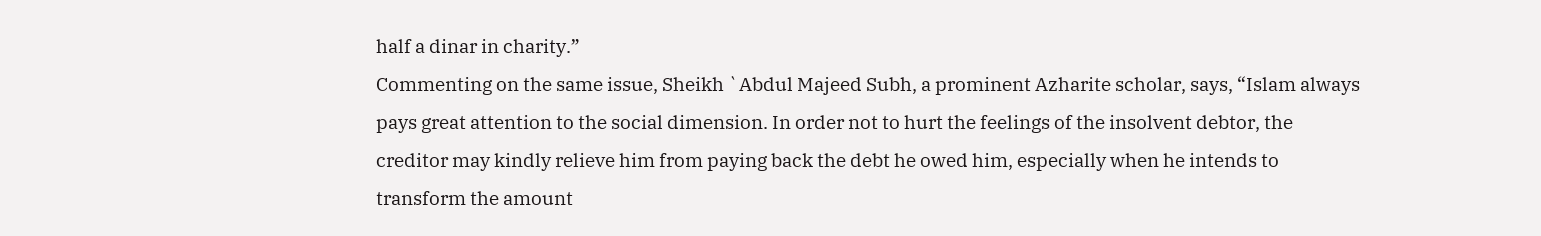half a dinar in charity.”
Commenting on the same issue, Sheikh `Abdul Majeed Subh, a prominent Azharite scholar, says, “Islam always pays great attention to the social dimension. In order not to hurt the feelings of the insolvent debtor, the creditor may kindly relieve him from paying back the debt he owed him, especially when he intends to transform the amount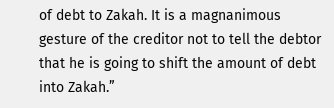of debt to Zakah. It is a magnanimous gesture of the creditor not to tell the debtor that he is going to shift the amount of debt into Zakah.”